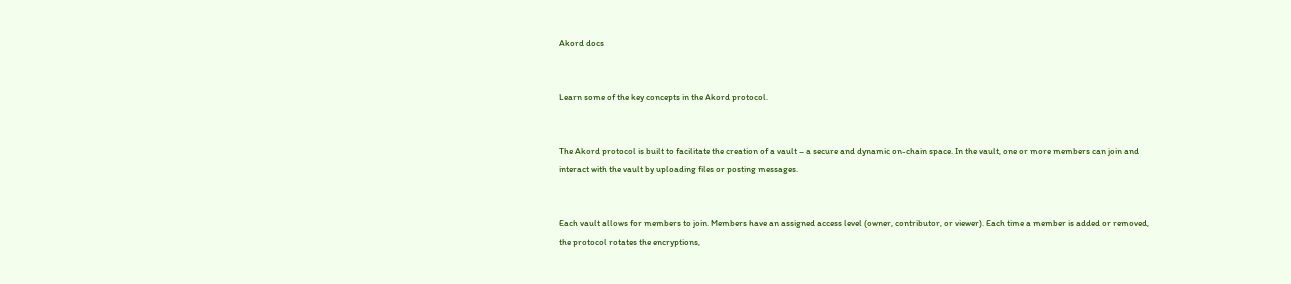Akord docs


Learn some of the key concepts in the Akord protocol.


The Akord protocol is built to facilitate the creation of a vault – a secure and dynamic on-chain space. In the vault, one or more members can join and interact with the vault by uploading files or posting messages.


Each vault allows for members to join. Members have an assigned access level (owner, contributor, or viewer). Each time a member is added or removed, the protocol rotates the encryptions,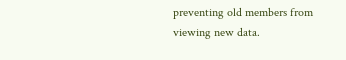preventing old members from viewing new data.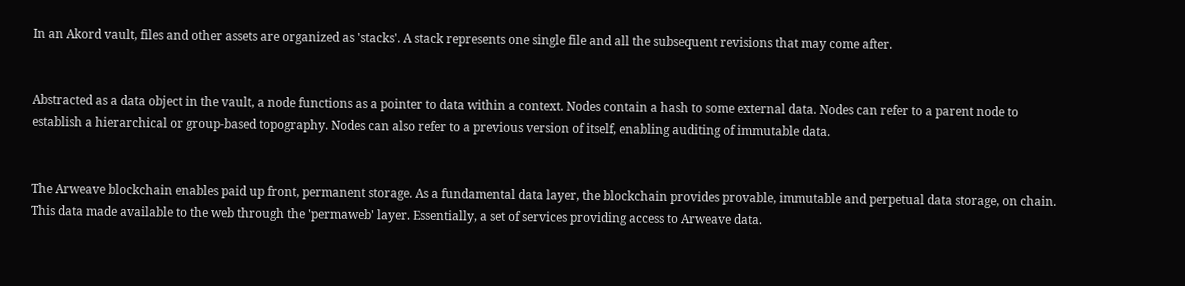In an Akord vault, files and other assets are organized as 'stacks'. A stack represents one single file and all the subsequent revisions that may come after.


Abstracted as a data object in the vault, a node functions as a pointer to data within a context. Nodes contain a hash to some external data. Nodes can refer to a parent node to establish a hierarchical or group-based topography. Nodes can also refer to a previous version of itself, enabling auditing of immutable data.


The Arweave blockchain enables paid up front, permanent storage. As a fundamental data layer, the blockchain provides provable, immutable and perpetual data storage, on chain. This data made available to the web through the 'permaweb' layer. Essentially, a set of services providing access to Arweave data.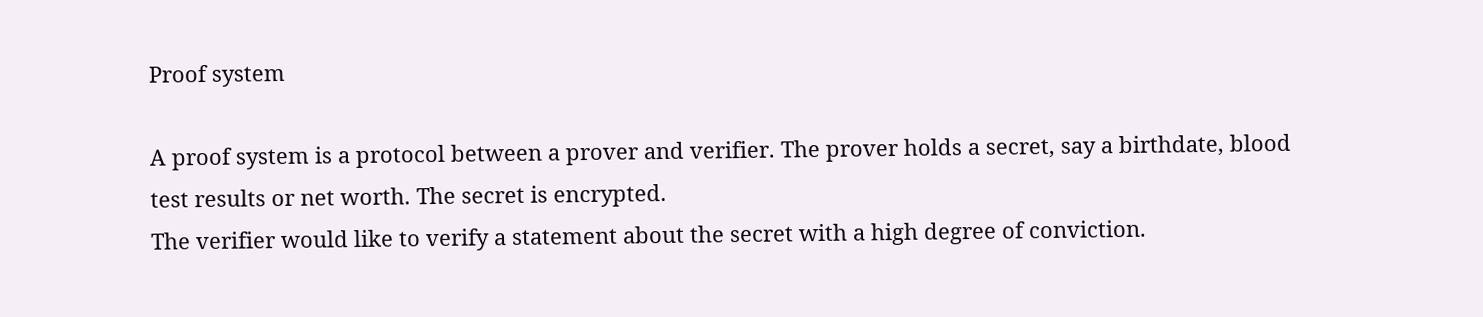Proof system

A proof system is a protocol between a prover and verifier. The prover holds a secret, say a birthdate, blood test results or net worth. The secret is encrypted.
The verifier would like to verify a statement about the secret with a high degree of conviction.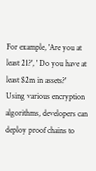For example, 'Are you at least 21?', ' Do you have at least $2m in assets?'
Using various encryption algorithms, developers can deploy proof chains to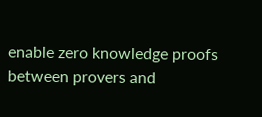enable zero knowledge proofs between provers and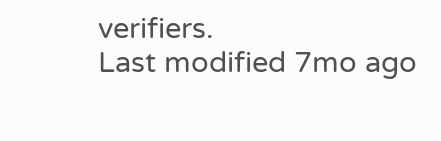verifiers.
Last modified 7mo ago